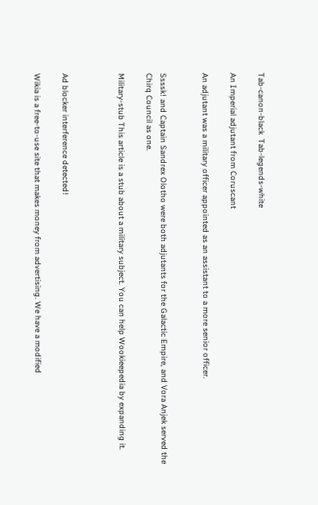Tab-canon-black  Tab-legends-white

An Imperial adjutant from Coruscant

An adjutant was a military officer appointed as an assistant to a more senior officer.


Ssssk! and Captain Sandrex Olotho were both adjutants for the Galactic Empire, and Vora Anjek served the Chirq Council as one.

Military-stub This article is a stub about a military subject. You can help Wookieepedia by expanding it.



Ad blocker interference detected!

Wikia is a free-to-use site that makes money from advertising. We have a modified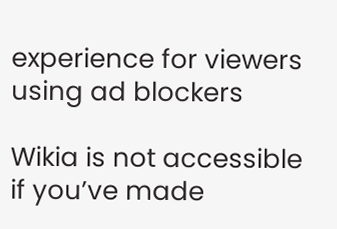experience for viewers using ad blockers

Wikia is not accessible if you’ve made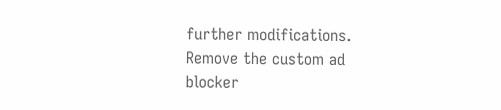further modifications. Remove the custom ad blocker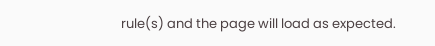rule(s) and the page will load as expected.